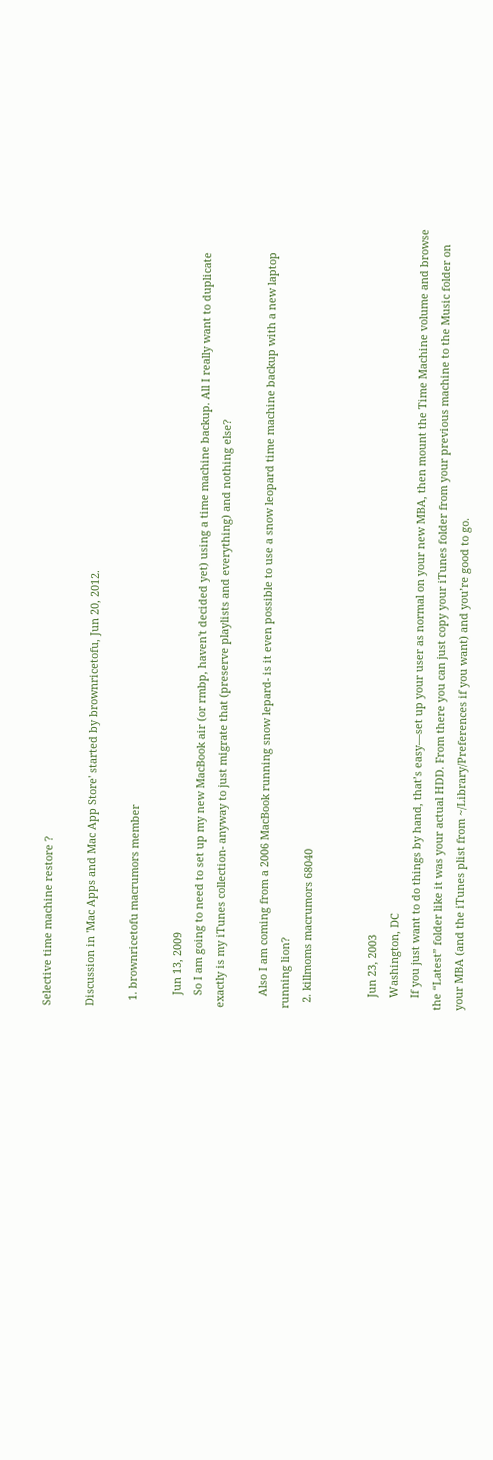Selective time machine restore ?

Discussion in 'Mac Apps and Mac App Store' started by brownricetofu, Jun 20, 2012.

  1. brownricetofu macrumors member

    Jun 13, 2009
    So I am going to need to set up my new MacBook air (or rmbp, haven't decided yet) using a time machine backup. All I really want to duplicate exactly is my iTunes collection- anyway to just migrate that (preserve playlists and everything) and nothing else?

    Also I am coming from a 2006 MacBook running snow lepard- is it even possible to use a snow leopard time machine backup with a new laptop running lion?
  2. killmoms macrumors 68040


    Jun 23, 2003
    Washington, DC
    If you just want to do things by hand, that’s easy—set up your user as normal on your new MBA, then mount the Time Machine volume and browse the “Latest” folder like it was your actual HDD. From there you can just copy your iTunes folder from your previous machine to the Music folder on your MBA (and the iTunes plist from ~/Library/Preferences if you want) and you’re good to go.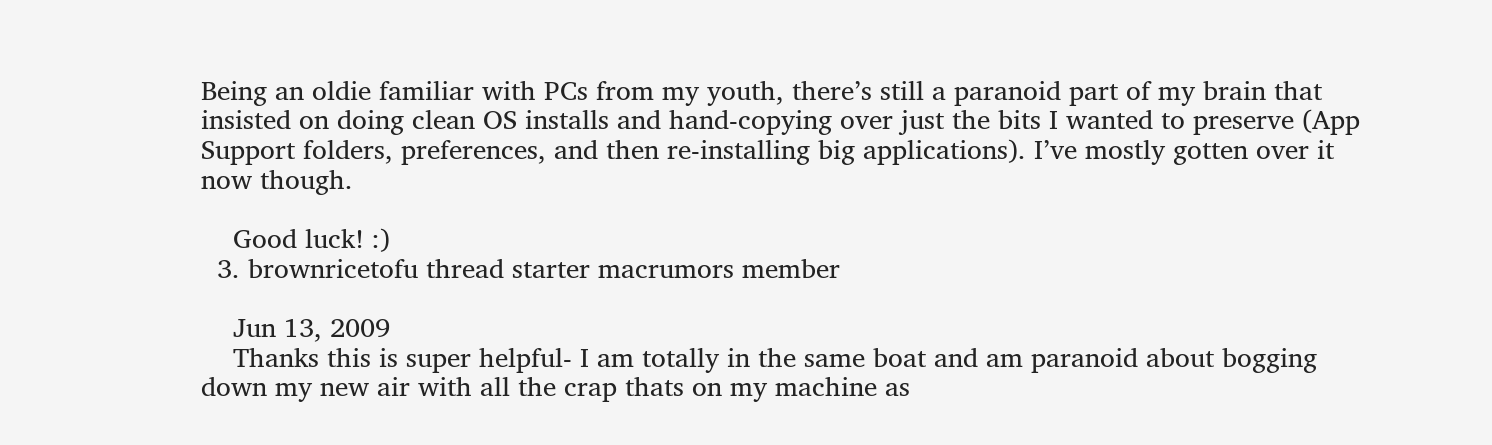Being an oldie familiar with PCs from my youth, there’s still a paranoid part of my brain that insisted on doing clean OS installs and hand-copying over just the bits I wanted to preserve (App Support folders, preferences, and then re-installing big applications). I’ve mostly gotten over it now though.

    Good luck! :)
  3. brownricetofu thread starter macrumors member

    Jun 13, 2009
    Thanks this is super helpful- I am totally in the same boat and am paranoid about bogging down my new air with all the crap thats on my machine as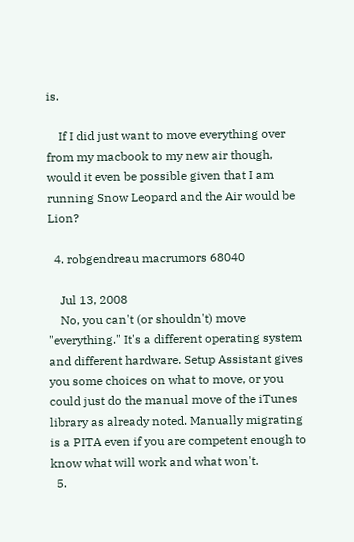is.

    If I did just want to move everything over from my macbook to my new air though, would it even be possible given that I am running Snow Leopard and the Air would be Lion?

  4. robgendreau macrumors 68040

    Jul 13, 2008
    No, you can't (or shouldn't) move "everything." It's a different operating system and different hardware. Setup Assistant gives you some choices on what to move, or you could just do the manual move of the iTunes library as already noted. Manually migrating is a PITA even if you are competent enough to know what will work and what won't.
  5.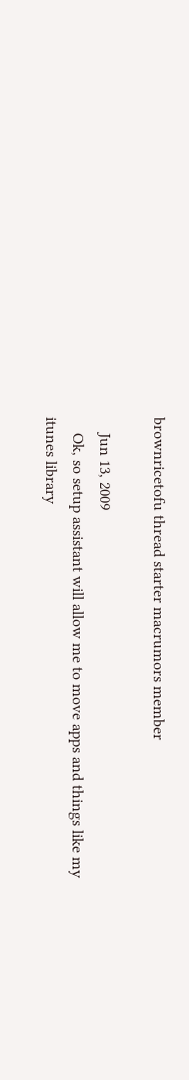brownricetofu thread starter macrumors member

    Jun 13, 2009
    Ok, so setup assistant will allow me to move apps and things like my itunes library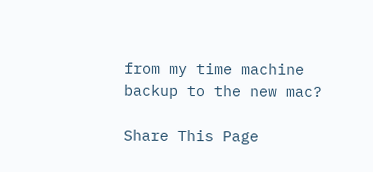from my time machine backup to the new mac?

Share This Page